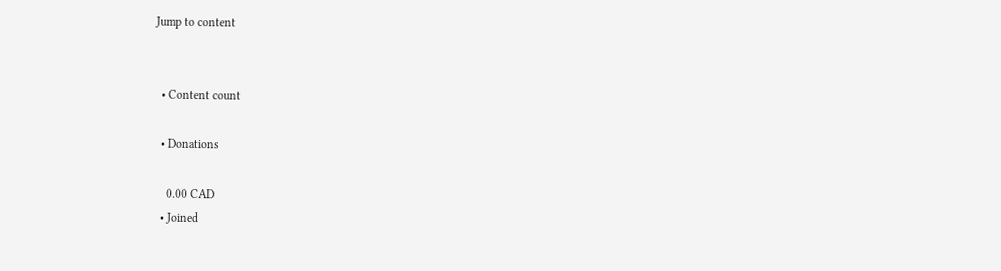Jump to content


  • Content count

  • Donations

    0.00 CAD
  • Joined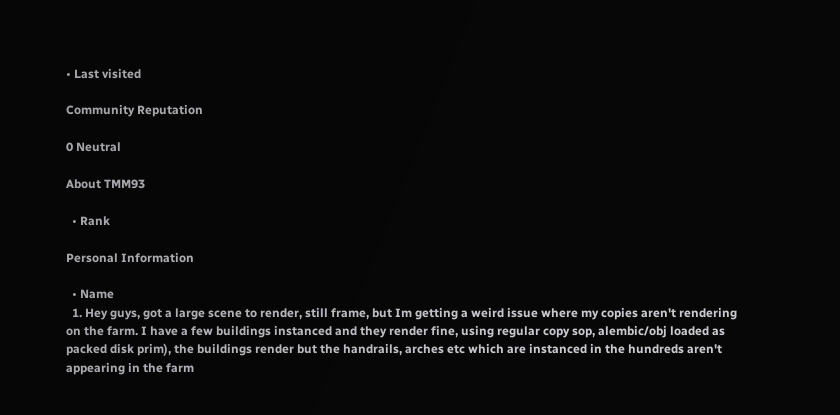• Last visited

Community Reputation

0 Neutral

About TMM93

  • Rank

Personal Information

  • Name
  1. Hey guys, got a large scene to render, still frame, but Im getting a weird issue where my copies aren't rendering on the farm. I have a few buildings instanced and they render fine, using regular copy sop, alembic/obj loaded as packed disk prim), the buildings render but the handrails, arches etc which are instanced in the hundreds aren't appearing in the farm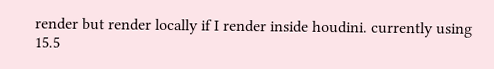render but render locally if I render inside houdini. currently using 15.5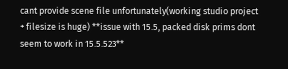cant provide scene file unfortunately(working studio project + filesize is huge) **issue with 15.5, packed disk prims dont seem to work in 15.5.523**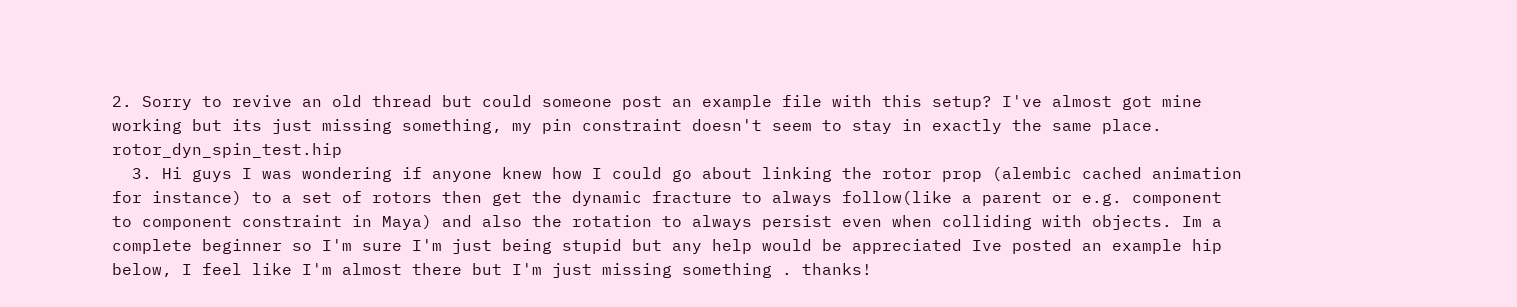2. Sorry to revive an old thread but could someone post an example file with this setup? I've almost got mine working but its just missing something, my pin constraint doesn't seem to stay in exactly the same place. rotor_dyn_spin_test.hip
  3. Hi guys I was wondering if anyone knew how I could go about linking the rotor prop (alembic cached animation for instance) to a set of rotors then get the dynamic fracture to always follow(like a parent or e.g. component to component constraint in Maya) and also the rotation to always persist even when colliding with objects. Im a complete beginner so I'm sure I'm just being stupid but any help would be appreciated Ive posted an example hip below, I feel like I'm almost there but I'm just missing something . thanks!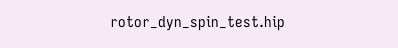rotor_dyn_spin_test.hip